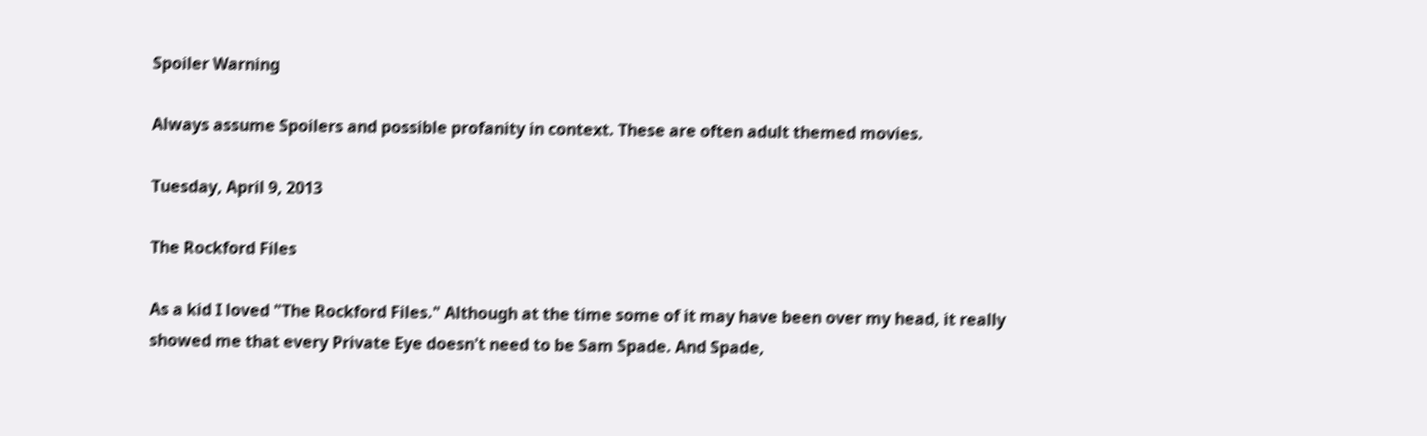Spoiler Warning

Always assume Spoilers and possible profanity in context. These are often adult themed movies.

Tuesday, April 9, 2013

The Rockford Files

As a kid I loved "The Rockford Files." Although at the time some of it may have been over my head, it really showed me that every Private Eye doesn't need to be Sam Spade. And Spade,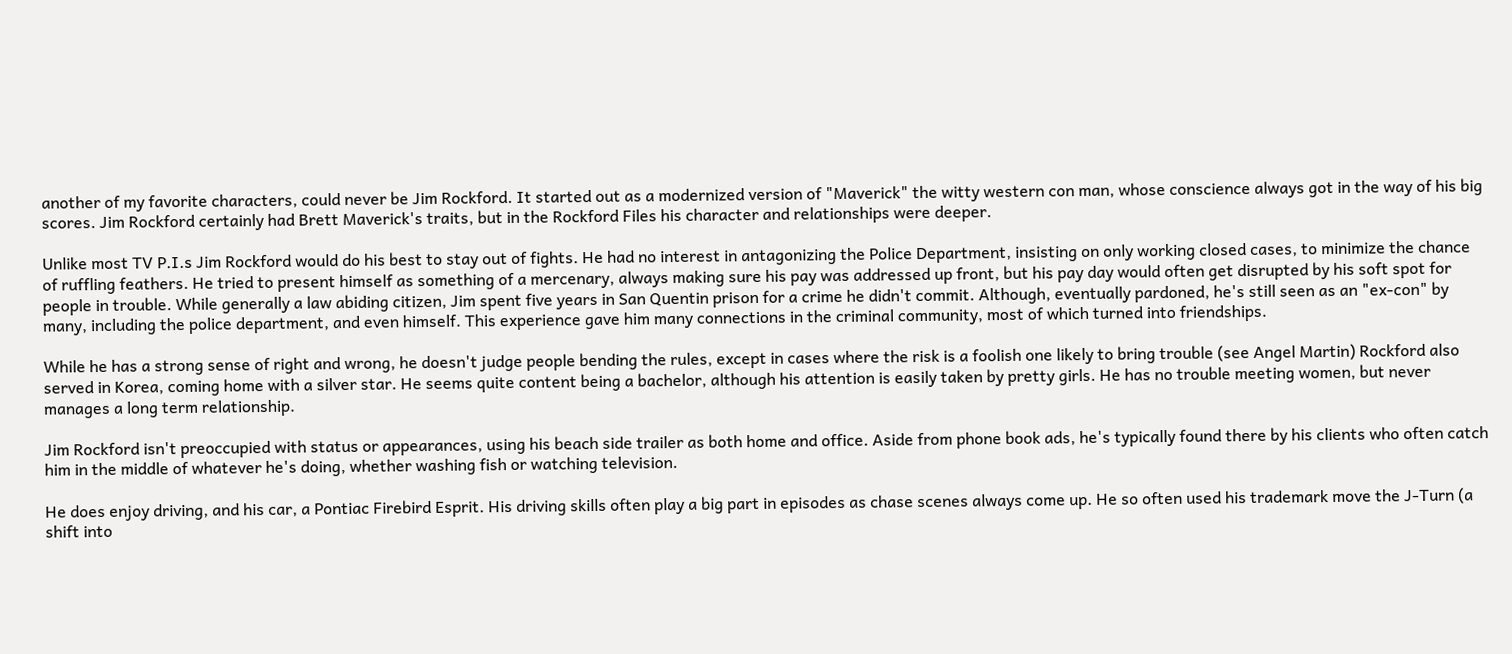another of my favorite characters, could never be Jim Rockford. It started out as a modernized version of "Maverick" the witty western con man, whose conscience always got in the way of his big scores. Jim Rockford certainly had Brett Maverick's traits, but in the Rockford Files his character and relationships were deeper.

Unlike most TV P.I.s Jim Rockford would do his best to stay out of fights. He had no interest in antagonizing the Police Department, insisting on only working closed cases, to minimize the chance of ruffling feathers. He tried to present himself as something of a mercenary, always making sure his pay was addressed up front, but his pay day would often get disrupted by his soft spot for people in trouble. While generally a law abiding citizen, Jim spent five years in San Quentin prison for a crime he didn't commit. Although, eventually pardoned, he's still seen as an "ex-con" by many, including the police department, and even himself. This experience gave him many connections in the criminal community, most of which turned into friendships.

While he has a strong sense of right and wrong, he doesn't judge people bending the rules, except in cases where the risk is a foolish one likely to bring trouble (see Angel Martin) Rockford also served in Korea, coming home with a silver star. He seems quite content being a bachelor, although his attention is easily taken by pretty girls. He has no trouble meeting women, but never manages a long term relationship.

Jim Rockford isn't preoccupied with status or appearances, using his beach side trailer as both home and office. Aside from phone book ads, he's typically found there by his clients who often catch him in the middle of whatever he's doing, whether washing fish or watching television.

He does enjoy driving, and his car, a Pontiac Firebird Esprit. His driving skills often play a big part in episodes as chase scenes always come up. He so often used his trademark move the J-Turn (a shift into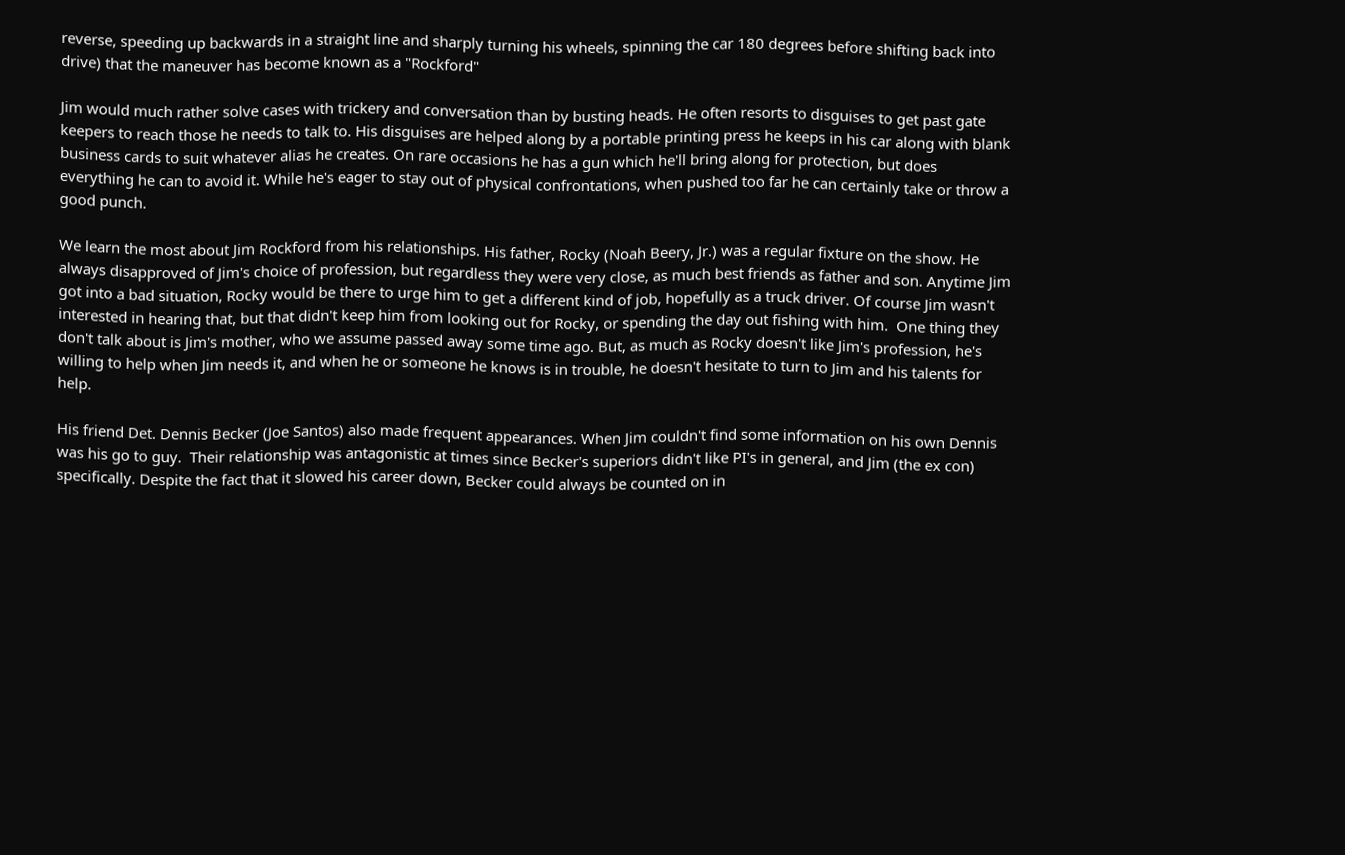reverse, speeding up backwards in a straight line and sharply turning his wheels, spinning the car 180 degrees before shifting back into drive) that the maneuver has become known as a "Rockford"

Jim would much rather solve cases with trickery and conversation than by busting heads. He often resorts to disguises to get past gate keepers to reach those he needs to talk to. His disguises are helped along by a portable printing press he keeps in his car along with blank business cards to suit whatever alias he creates. On rare occasions he has a gun which he'll bring along for protection, but does everything he can to avoid it. While he's eager to stay out of physical confrontations, when pushed too far he can certainly take or throw a good punch.

We learn the most about Jim Rockford from his relationships. His father, Rocky (Noah Beery, Jr.) was a regular fixture on the show. He always disapproved of Jim's choice of profession, but regardless they were very close, as much best friends as father and son. Anytime Jim got into a bad situation, Rocky would be there to urge him to get a different kind of job, hopefully as a truck driver. Of course Jim wasn't interested in hearing that, but that didn't keep him from looking out for Rocky, or spending the day out fishing with him.  One thing they don't talk about is Jim's mother, who we assume passed away some time ago. But, as much as Rocky doesn't like Jim's profession, he's willing to help when Jim needs it, and when he or someone he knows is in trouble, he doesn't hesitate to turn to Jim and his talents for help.

His friend Det. Dennis Becker (Joe Santos) also made frequent appearances. When Jim couldn't find some information on his own Dennis was his go to guy.  Their relationship was antagonistic at times since Becker's superiors didn't like PI's in general, and Jim (the ex con) specifically. Despite the fact that it slowed his career down, Becker could always be counted on in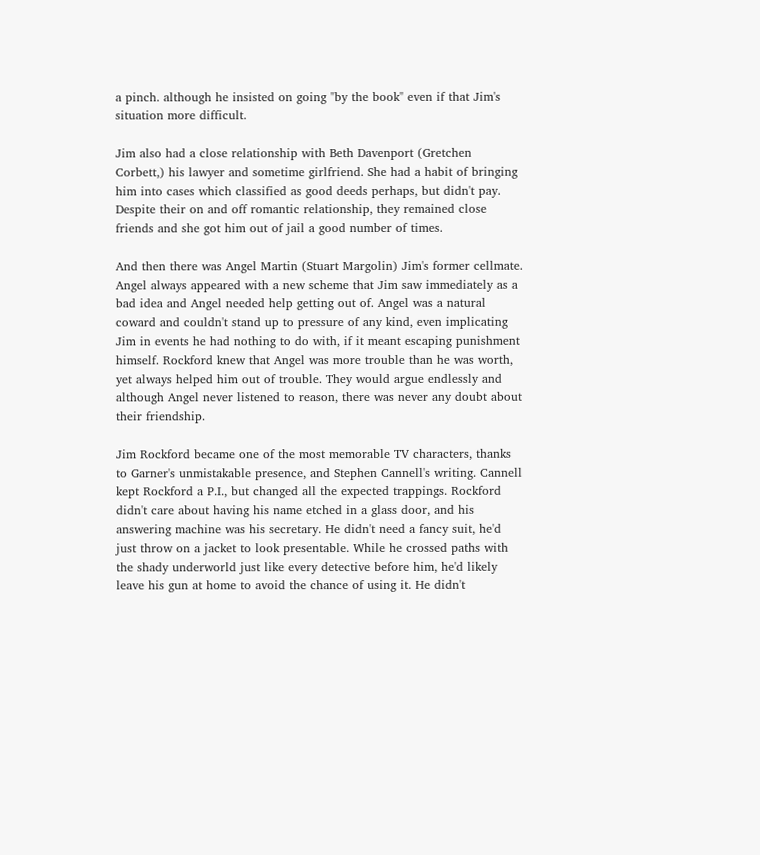a pinch. although he insisted on going "by the book" even if that Jim's situation more difficult.

Jim also had a close relationship with Beth Davenport (Gretchen Corbett,) his lawyer and sometime girlfriend. She had a habit of bringing him into cases which classified as good deeds perhaps, but didn't pay. Despite their on and off romantic relationship, they remained close friends and she got him out of jail a good number of times.

And then there was Angel Martin (Stuart Margolin) Jim's former cellmate. Angel always appeared with a new scheme that Jim saw immediately as a bad idea and Angel needed help getting out of. Angel was a natural coward and couldn't stand up to pressure of any kind, even implicating Jim in events he had nothing to do with, if it meant escaping punishment himself. Rockford knew that Angel was more trouble than he was worth, yet always helped him out of trouble. They would argue endlessly and although Angel never listened to reason, there was never any doubt about their friendship.

Jim Rockford became one of the most memorable TV characters, thanks to Garner's unmistakable presence, and Stephen Cannell's writing. Cannell kept Rockford a P.I., but changed all the expected trappings. Rockford didn't care about having his name etched in a glass door, and his answering machine was his secretary. He didn't need a fancy suit, he'd just throw on a jacket to look presentable. While he crossed paths with the shady underworld just like every detective before him, he'd likely leave his gun at home to avoid the chance of using it. He didn't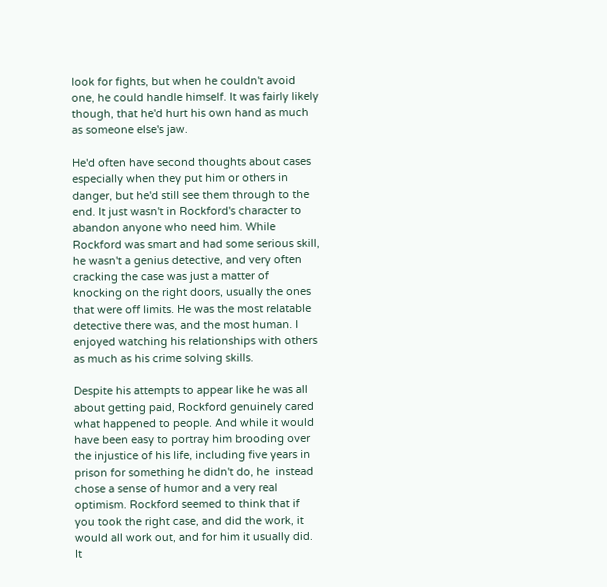look for fights, but when he couldn't avoid one, he could handle himself. It was fairly likely though, that he'd hurt his own hand as much as someone else's jaw.

He'd often have second thoughts about cases especially when they put him or others in danger, but he'd still see them through to the end. It just wasn't in Rockford's character to abandon anyone who need him. While Rockford was smart and had some serious skill, he wasn't a genius detective, and very often cracking the case was just a matter of knocking on the right doors, usually the ones that were off limits. He was the most relatable detective there was, and the most human. I enjoyed watching his relationships with others as much as his crime solving skills.

Despite his attempts to appear like he was all about getting paid, Rockford genuinely cared what happened to people. And while it would have been easy to portray him brooding over the injustice of his life, including five years in prison for something he didn't do, he  instead chose a sense of humor and a very real optimism. Rockford seemed to think that if you took the right case, and did the work, it would all work out, and for him it usually did. It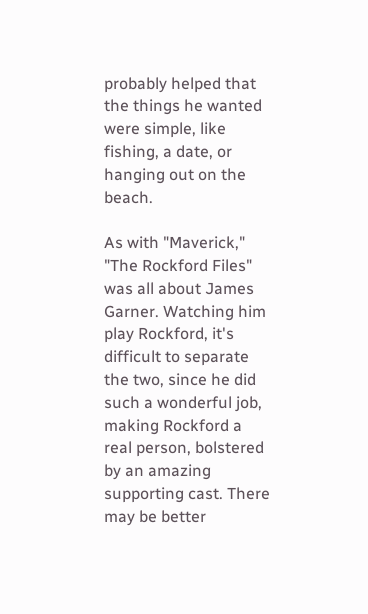probably helped that the things he wanted were simple, like fishing, a date, or hanging out on the beach.

As with "Maverick," "The Rockford Files" was all about James Garner. Watching him play Rockford, it's difficult to separate the two, since he did such a wonderful job, making Rockford a real person, bolstered by an amazing supporting cast. There may be better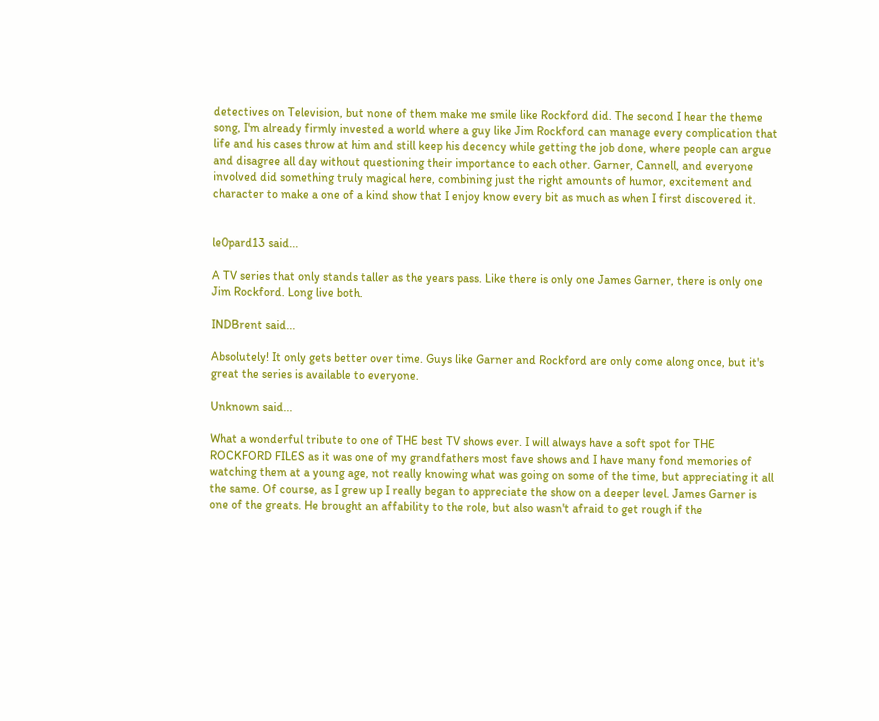detectives on Television, but none of them make me smile like Rockford did. The second I hear the theme song, I'm already firmly invested a world where a guy like Jim Rockford can manage every complication that life and his cases throw at him and still keep his decency while getting the job done, where people can argue and disagree all day without questioning their importance to each other. Garner, Cannell, and everyone involved did something truly magical here, combining just the right amounts of humor, excitement and character to make a one of a kind show that I enjoy know every bit as much as when I first discovered it.


le0pard13 said...

A TV series that only stands taller as the years pass. Like there is only one James Garner, there is only one Jim Rockford. Long live both.

INDBrent said...

Absolutely! It only gets better over time. Guys like Garner and Rockford are only come along once, but it's great the series is available to everyone.

Unknown said...

What a wonderful tribute to one of THE best TV shows ever. I will always have a soft spot for THE ROCKFORD FILES as it was one of my grandfathers most fave shows and I have many fond memories of watching them at a young age, not really knowing what was going on some of the time, but appreciating it all the same. Of course, as I grew up I really began to appreciate the show on a deeper level. James Garner is one of the greats. He brought an affability to the role, but also wasn't afraid to get rough if the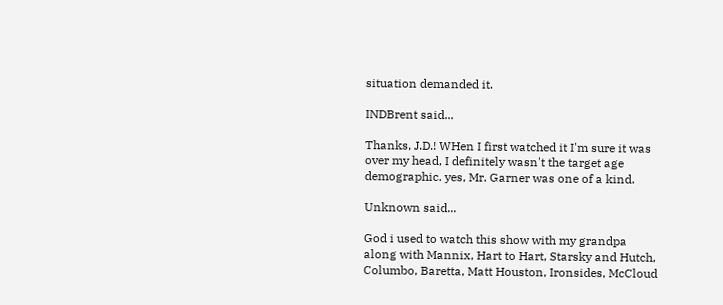situation demanded it.

INDBrent said...

Thanks, J.D.! WHen I first watched it I'm sure it was over my head, I definitely wasn't the target age demographic. yes, Mr. Garner was one of a kind.

Unknown said...

God i used to watch this show with my grandpa along with Mannix, Hart to Hart, Starsky and Hutch, Columbo, Baretta, Matt Houston, Ironsides, McCloud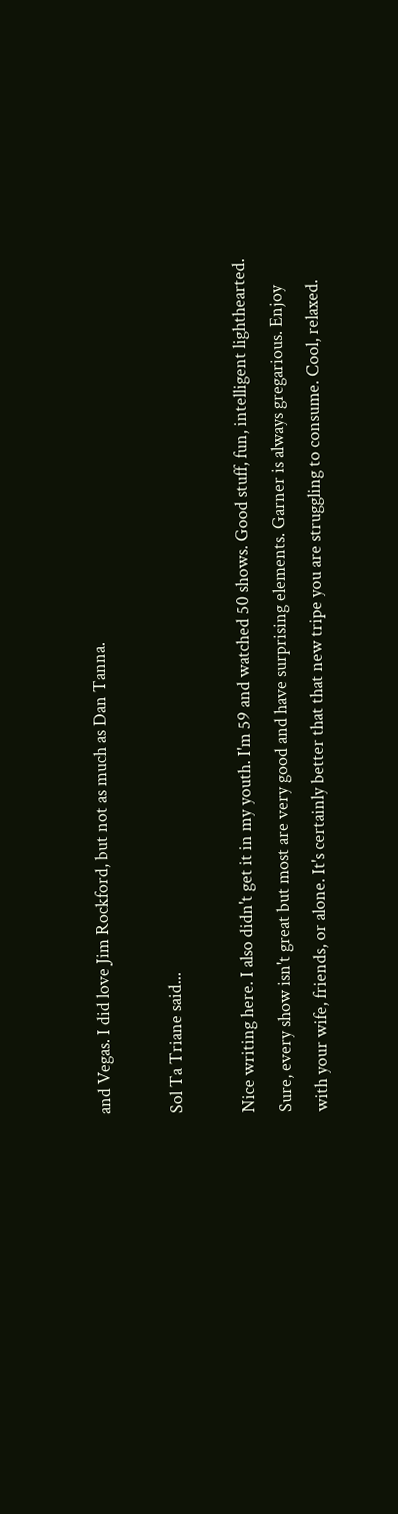and Vegas. I did love Jim Rockford, but not as much as Dan Tanna.

Sol Ta Triane said...

Nice writing here. I also didn't get it in my youth. I'm 59 and watched 50 shows. Good stuff, fun, intelligent lighthearted. Sure, every show isn't great but most are very good and have surprising elements. Garner is always gregarious. Enjoy with your wife, friends, or alone. It's certainly better that that new tripe you are struggling to consume. Cool, relaxed.